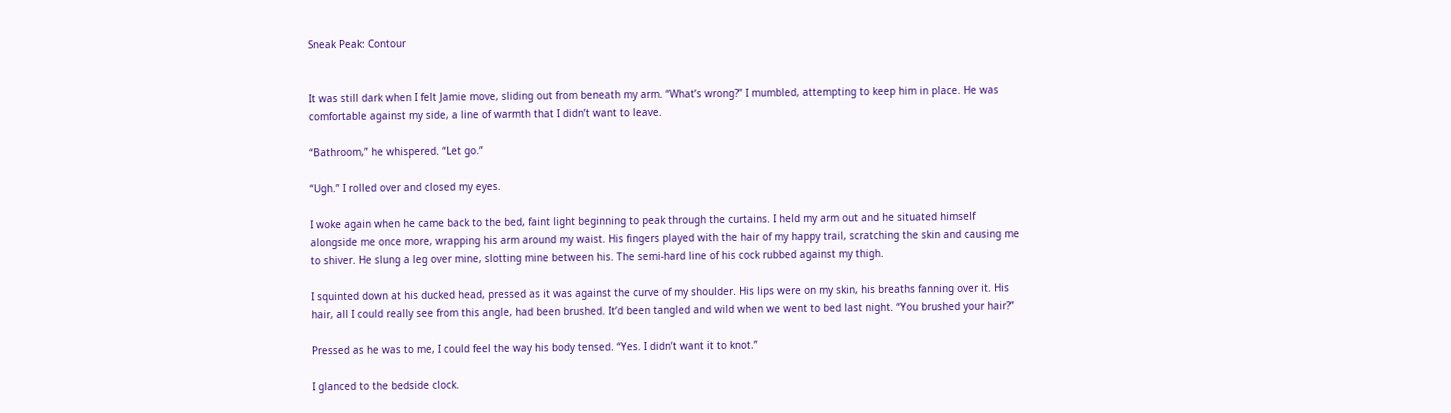Sneak Peak: Contour


It was still dark when I felt Jamie move, sliding out from beneath my arm. “What’s wrong?” I mumbled, attempting to keep him in place. He was comfortable against my side, a line of warmth that I didn’t want to leave.

“Bathroom,” he whispered. “Let go.”

“Ugh.” I rolled over and closed my eyes.

I woke again when he came back to the bed, faint light beginning to peak through the curtains. I held my arm out and he situated himself alongside me once more, wrapping his arm around my waist. His fingers played with the hair of my happy trail, scratching the skin and causing me to shiver. He slung a leg over mine, slotting mine between his. The semi-hard line of his cock rubbed against my thigh.

I squinted down at his ducked head, pressed as it was against the curve of my shoulder. His lips were on my skin, his breaths fanning over it. His hair, all I could really see from this angle, had been brushed. It’d been tangled and wild when we went to bed last night. “You brushed your hair?”

Pressed as he was to me, I could feel the way his body tensed. “Yes. I didn’t want it to knot.”

I glanced to the bedside clock.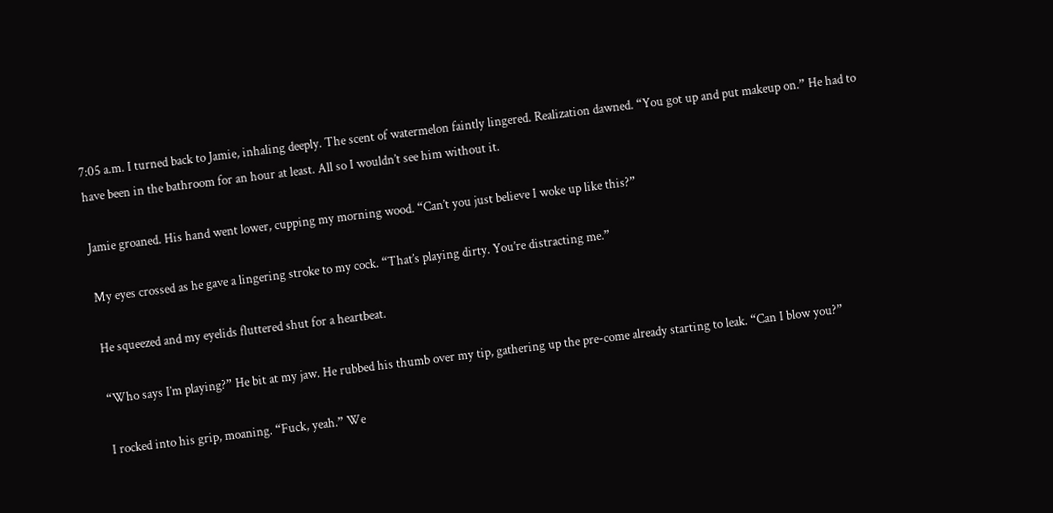7:05 a.m. I turned back to Jamie, inhaling deeply. The scent of watermelon faintly lingered. Realization dawned. “You got up and put makeup on.” He had to have been in the bathroom for an hour at least. All so I wouldn’t see him without it.

Jamie groaned. His hand went lower, cupping my morning wood. “Can’t you just believe I woke up like this?”

My eyes crossed as he gave a lingering stroke to my cock. “That’s playing dirty. You’re distracting me.”

He squeezed and my eyelids fluttered shut for a heartbeat.

“Who says I’m playing?” He bit at my jaw. He rubbed his thumb over my tip, gathering up the pre-come already starting to leak. “Can I blow you?”

I rocked into his grip, moaning. “Fuck, yeah.” We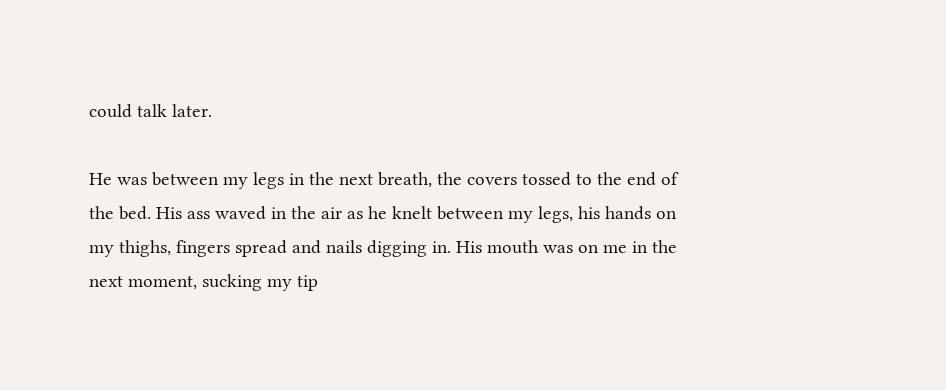could talk later.

He was between my legs in the next breath, the covers tossed to the end of the bed. His ass waved in the air as he knelt between my legs, his hands on my thighs, fingers spread and nails digging in. His mouth was on me in the next moment, sucking my tip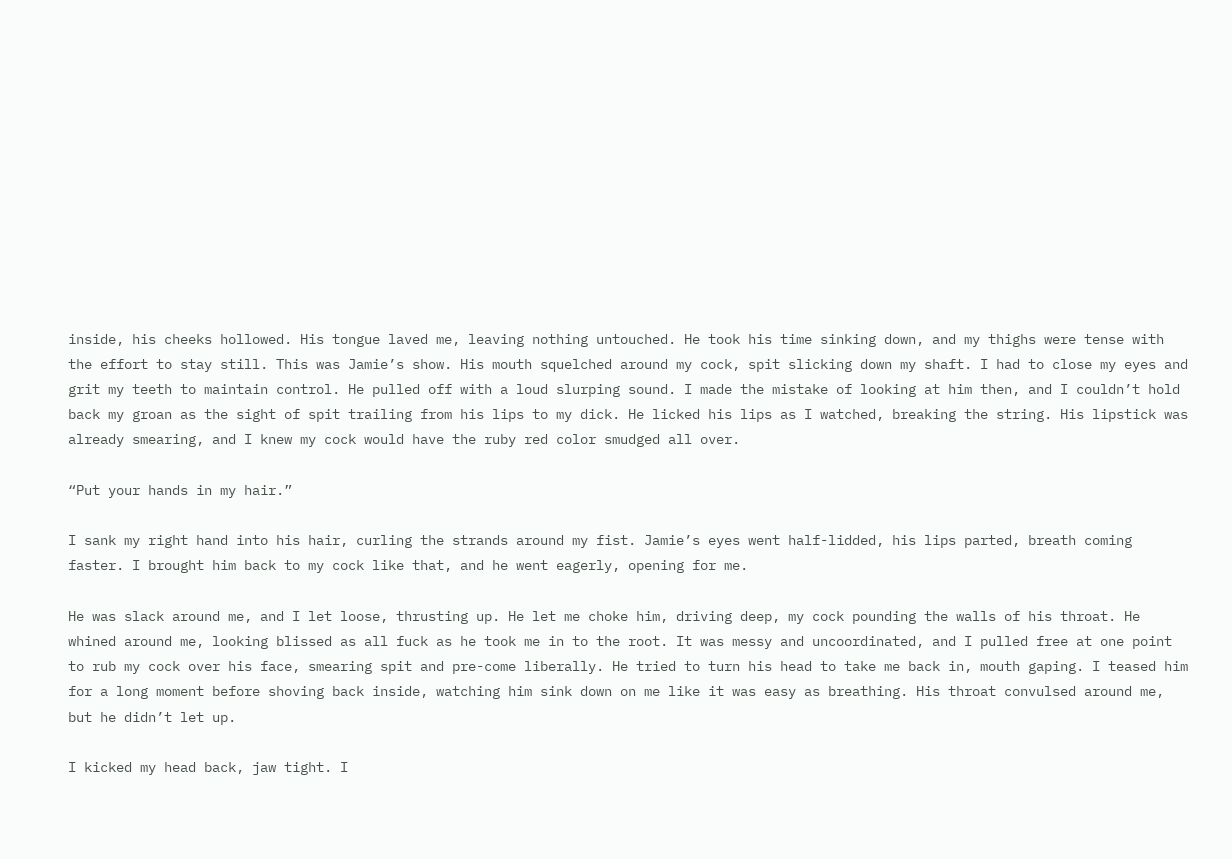inside, his cheeks hollowed. His tongue laved me, leaving nothing untouched. He took his time sinking down, and my thighs were tense with the effort to stay still. This was Jamie’s show. His mouth squelched around my cock, spit slicking down my shaft. I had to close my eyes and grit my teeth to maintain control. He pulled off with a loud slurping sound. I made the mistake of looking at him then, and I couldn’t hold back my groan as the sight of spit trailing from his lips to my dick. He licked his lips as I watched, breaking the string. His lipstick was already smearing, and I knew my cock would have the ruby red color smudged all over.

“Put your hands in my hair.”

I sank my right hand into his hair, curling the strands around my fist. Jamie’s eyes went half-lidded, his lips parted, breath coming faster. I brought him back to my cock like that, and he went eagerly, opening for me.

He was slack around me, and I let loose, thrusting up. He let me choke him, driving deep, my cock pounding the walls of his throat. He whined around me, looking blissed as all fuck as he took me in to the root. It was messy and uncoordinated, and I pulled free at one point to rub my cock over his face, smearing spit and pre-come liberally. He tried to turn his head to take me back in, mouth gaping. I teased him for a long moment before shoving back inside, watching him sink down on me like it was easy as breathing. His throat convulsed around me, but he didn’t let up.

I kicked my head back, jaw tight. I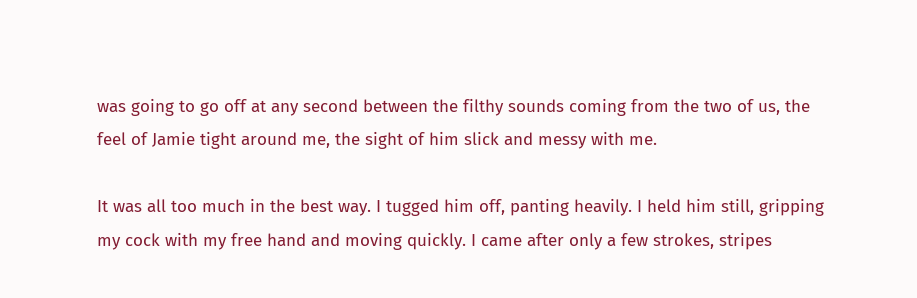was going to go off at any second between the filthy sounds coming from the two of us, the feel of Jamie tight around me, the sight of him slick and messy with me.

It was all too much in the best way. I tugged him off, panting heavily. I held him still, gripping my cock with my free hand and moving quickly. I came after only a few strokes, stripes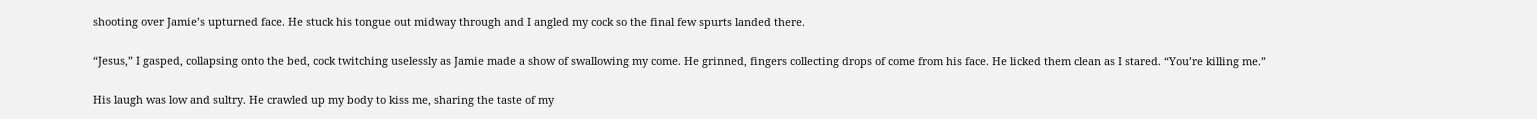shooting over Jamie’s upturned face. He stuck his tongue out midway through and I angled my cock so the final few spurts landed there.

“Jesus,” I gasped, collapsing onto the bed, cock twitching uselessly as Jamie made a show of swallowing my come. He grinned, fingers collecting drops of come from his face. He licked them clean as I stared. “You’re killing me.”

His laugh was low and sultry. He crawled up my body to kiss me, sharing the taste of my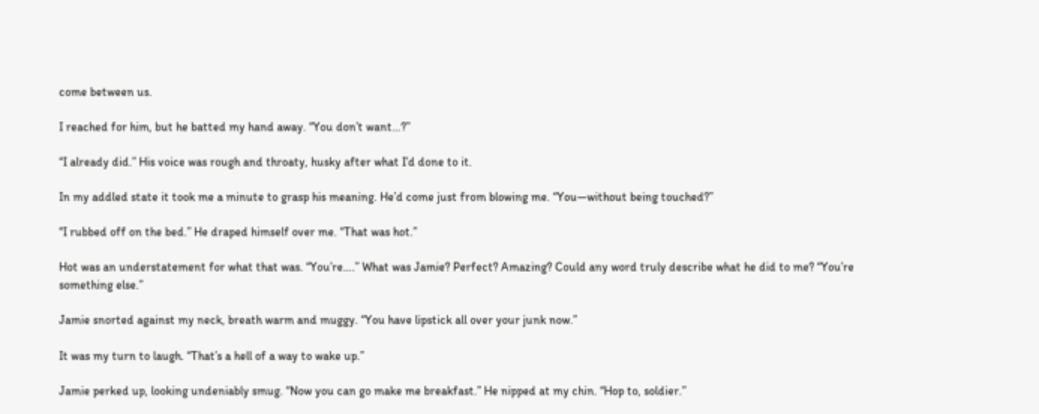come between us.

I reached for him, but he batted my hand away. “You don’t want…?”

“I already did.” His voice was rough and throaty, husky after what I’d done to it.

In my addled state it took me a minute to grasp his meaning. He’d come just from blowing me. “You—without being touched?”

“I rubbed off on the bed.” He draped himself over me. “That was hot.”

Hot was an understatement for what that was. “You’re….” What was Jamie? Perfect? Amazing? Could any word truly describe what he did to me? “You’re something else.”

Jamie snorted against my neck, breath warm and muggy. “You have lipstick all over your junk now.”

It was my turn to laugh. “That’s a hell of a way to wake up.”

Jamie perked up, looking undeniably smug. “Now you can go make me breakfast.” He nipped at my chin. “Hop to, soldier.”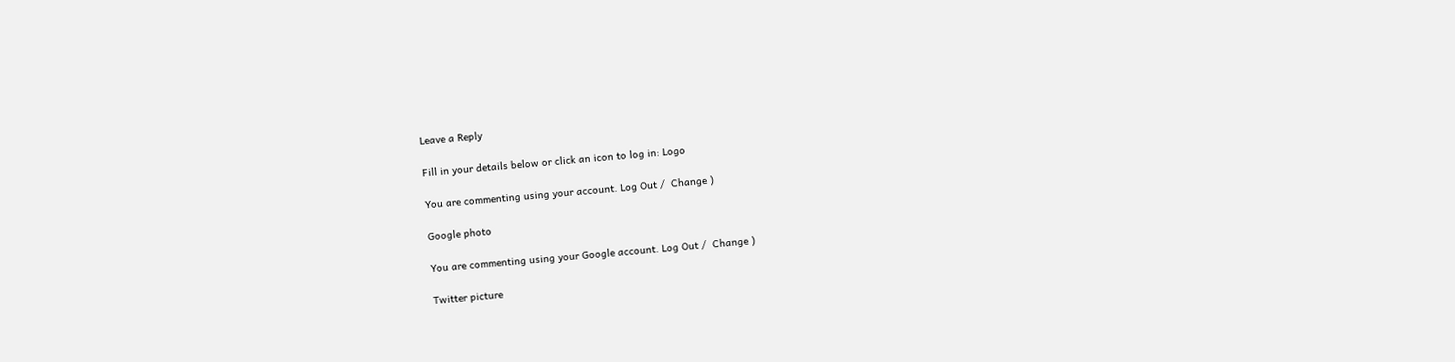Leave a Reply

Fill in your details below or click an icon to log in: Logo

You are commenting using your account. Log Out /  Change )

Google photo

You are commenting using your Google account. Log Out /  Change )

Twitter picture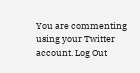You are commenting using your Twitter account. Log Out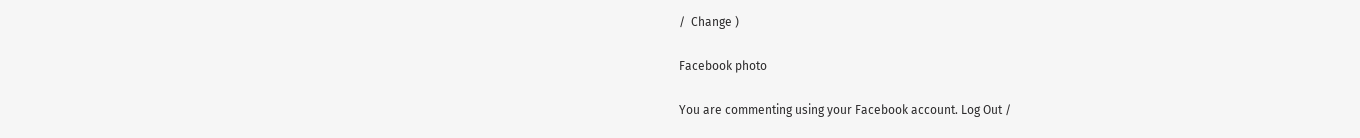/  Change )

Facebook photo

You are commenting using your Facebook account. Log Out /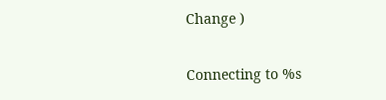Change )

Connecting to %s